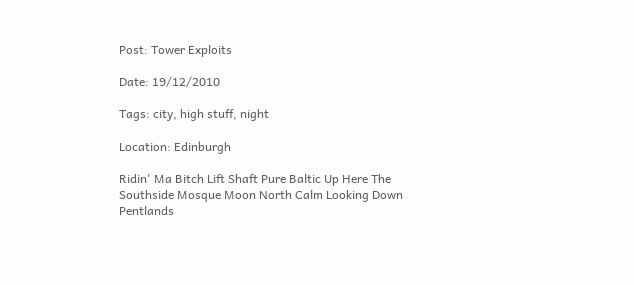Post: Tower Exploits

Date: 19/12/2010

Tags: city, high stuff, night

Location: Edinburgh

Ridin' Ma Bitch Lift Shaft Pure Baltic Up Here The Southside Mosque Moon North Calm Looking Down Pentlands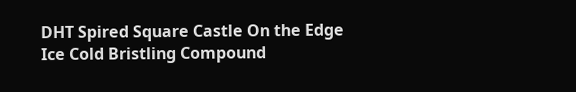DHT Spired Square Castle On the Edge Ice Cold Bristling Compound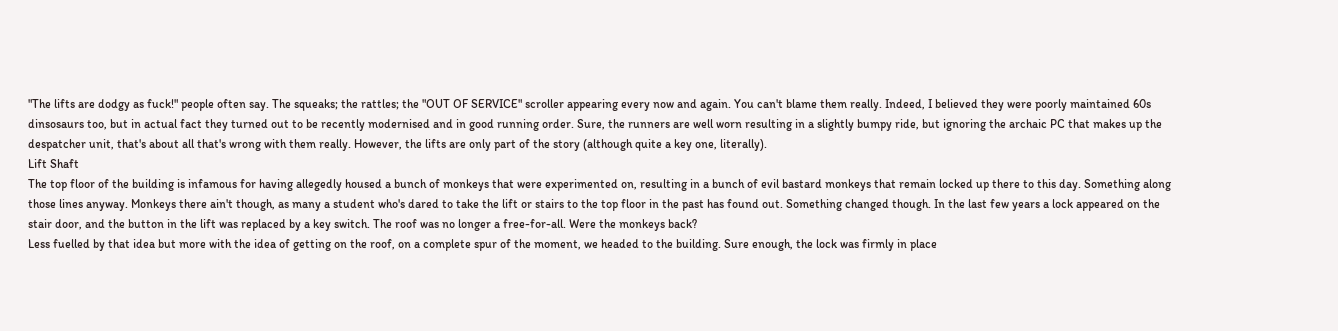"The lifts are dodgy as fuck!" people often say. The squeaks; the rattles; the "OUT OF SERVICE" scroller appearing every now and again. You can't blame them really. Indeed, I believed they were poorly maintained 60s dinsosaurs too, but in actual fact they turned out to be recently modernised and in good running order. Sure, the runners are well worn resulting in a slightly bumpy ride, but ignoring the archaic PC that makes up the despatcher unit, that's about all that's wrong with them really. However, the lifts are only part of the story (although quite a key one, literally).
Lift Shaft
The top floor of the building is infamous for having allegedly housed a bunch of monkeys that were experimented on, resulting in a bunch of evil bastard monkeys that remain locked up there to this day. Something along those lines anyway. Monkeys there ain't though, as many a student who's dared to take the lift or stairs to the top floor in the past has found out. Something changed though. In the last few years a lock appeared on the stair door, and the button in the lift was replaced by a key switch. The roof was no longer a free-for-all. Were the monkeys back?
Less fuelled by that idea but more with the idea of getting on the roof, on a complete spur of the moment, we headed to the building. Sure enough, the lock was firmly in place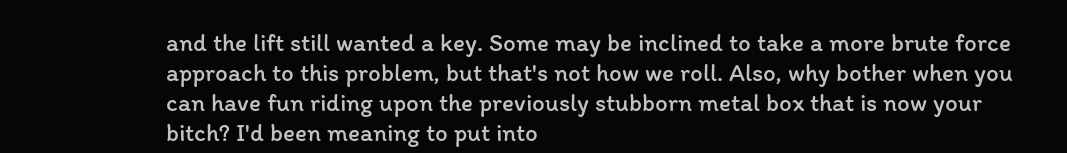and the lift still wanted a key. Some may be inclined to take a more brute force approach to this problem, but that's not how we roll. Also, why bother when you can have fun riding upon the previously stubborn metal box that is now your bitch? I'd been meaning to put into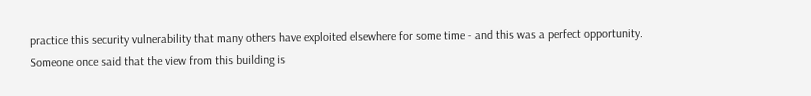practice this security vulnerability that many others have exploited elsewhere for some time - and this was a perfect opportunity.
Someone once said that the view from this building is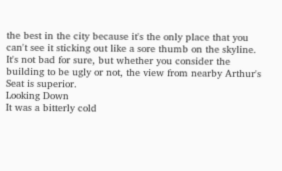the best in the city because it's the only place that you can't see it sticking out like a sore thumb on the skyline. It's not bad for sure, but whether you consider the building to be ugly or not, the view from nearby Arthur's Seat is superior.
Looking Down
It was a bitterly cold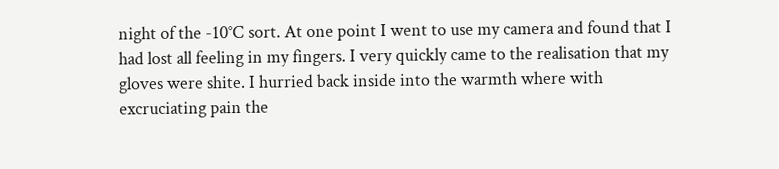night of the -10°C sort. At one point I went to use my camera and found that I had lost all feeling in my fingers. I very quickly came to the realisation that my gloves were shite. I hurried back inside into the warmth where with excruciating pain the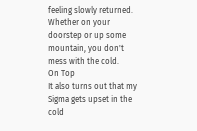feeling slowly returned. Whether on your doorstep or up some mountain, you don't mess with the cold.
On Top
It also turns out that my Sigma gets upset in the cold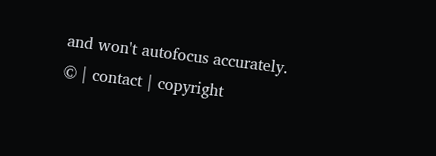and won't autofocus accurately.
© | contact | copyright